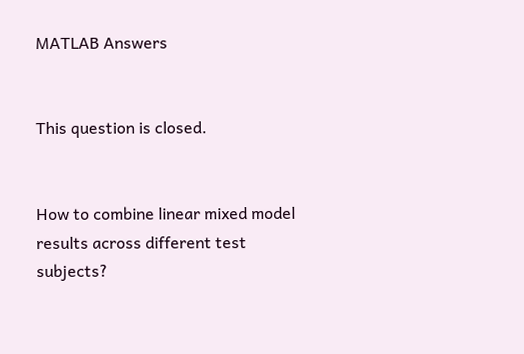MATLAB Answers


This question is closed.


How to combine linear mixed model results across different test subjects?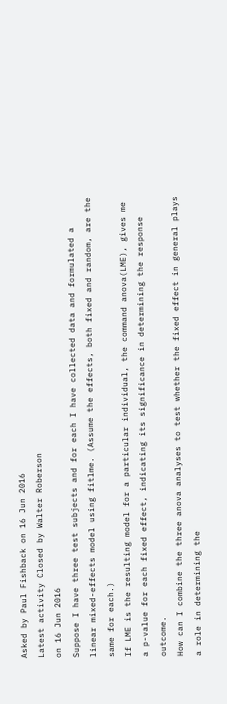Asked by Paul Fishback on 16 Jun 2016
Latest activity Closed by Walter Roberson
on 16 Jun 2016
Suppose I have three test subjects and for each I have collected data and formulated a linear mixed-effects model using fitlme. (Assume the effects, both fixed and random, are the same for each.)
If LME is the resulting model for a particular individual, the command anova(LME), gives me a p-value for each fixed effect, indicating its significance in determining the response outcome.
How can I combine the three anova analyses to test whether the fixed effect in general plays a role in determining the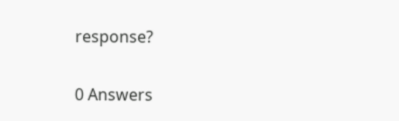response?


0 Answers